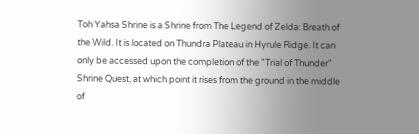Toh Yahsa Shrine is a Shrine from The Legend of Zelda: Breath of the Wild. It is located on Thundra Plateau in Hyrule Ridge. It can only be accessed upon the completion of the "Trial of Thunder" Shrine Quest, at which point it rises from the ground in the middle of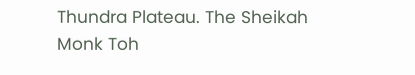Thundra Plateau. The Sheikah Monk Toh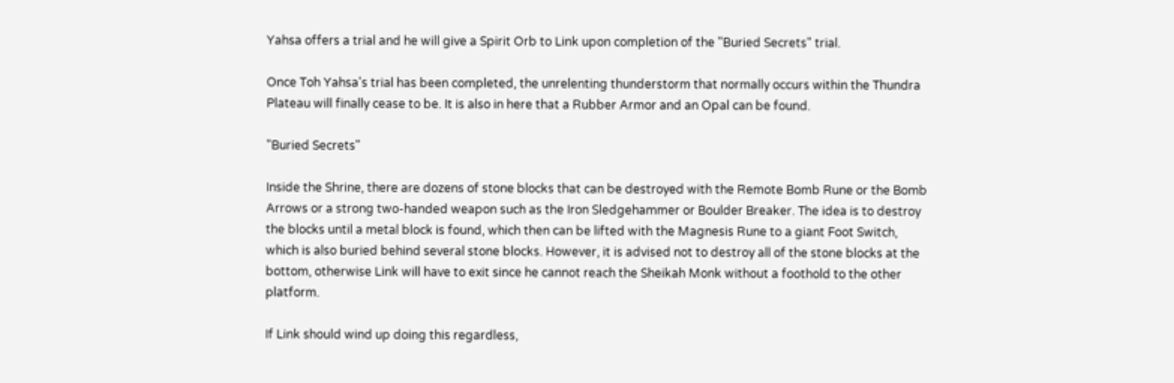Yahsa offers a trial and he will give a Spirit Orb to Link upon completion of the "Buried Secrets" trial.

Once Toh Yahsa's trial has been completed, the unrelenting thunderstorm that normally occurs within the Thundra Plateau will finally cease to be. It is also in here that a Rubber Armor and an Opal can be found.

"Buried Secrets"

Inside the Shrine, there are dozens of stone blocks that can be destroyed with the Remote Bomb Rune or the Bomb Arrows or a strong two-handed weapon such as the Iron Sledgehammer or Boulder Breaker. The idea is to destroy the blocks until a metal block is found, which then can be lifted with the Magnesis Rune to a giant Foot Switch, which is also buried behind several stone blocks. However, it is advised not to destroy all of the stone blocks at the bottom, otherwise Link will have to exit since he cannot reach the Sheikah Monk without a foothold to the other platform.

If Link should wind up doing this regardless,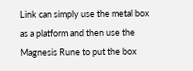Link can simply use the metal box as a platform and then use the Magnesis Rune to put the box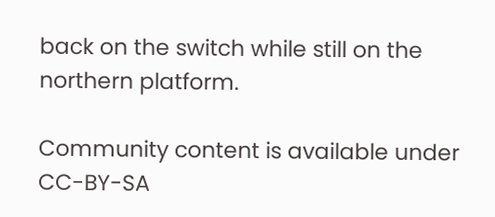back on the switch while still on the northern platform.

Community content is available under CC-BY-SA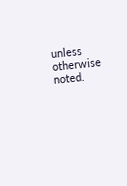unless otherwise noted.